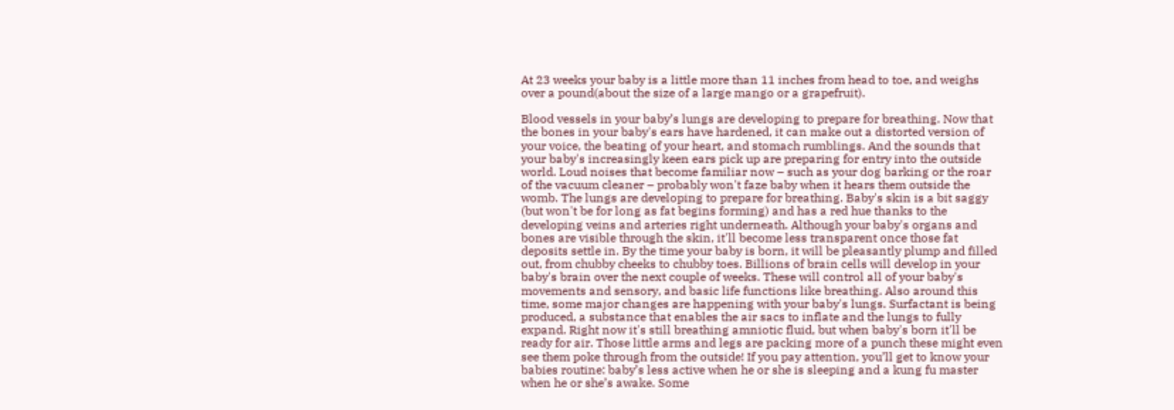At 23 weeks your baby is a little more than 11 inches from head to toe, and weighs over a pound(about the size of a large mango or a grapefruit).

Blood vessels in your baby’s lungs are developing to prepare for breathing. Now that the bones in your baby's ears have hardened, it can make out a distorted version of your voice, the beating of your heart, and stomach rumblings. And the sounds that your baby's increasingly keen ears pick up are preparing for entry into the outside world. Loud noises that become familiar now – such as your dog barking or the roar of the vacuum cleaner – probably won't faze baby when it hears them outside the womb. The lungs are developing to prepare for breathing. Baby's skin is a bit saggy (but won't be for long as fat begins forming) and has a red hue thanks to the developing veins and arteries right underneath. Although your baby's organs and bones are visible through the skin, it'll become less transparent once those fat deposits settle in. By the time your baby is born, it will be pleasantly plump and filled out, from chubby cheeks to chubby toes. Billions of brain cells will develop in your baby's brain over the next couple of weeks. These will control all of your baby's movements and sensory, and basic life functions like breathing. Also around this time, some major changes are happening with your baby's lungs. Surfactant is being produced, a substance that enables the air sacs to inflate and the lungs to fully expand. Right now it's still breathing amniotic fluid, but when baby's born it'll be ready for air. Those little arms and legs are packing more of a punch these might even see them poke through from the outside! If you pay attention, you’ll get to know your babies routine: baby’s less active when he or she is sleeping and a kung fu master when he or she’s awake. Some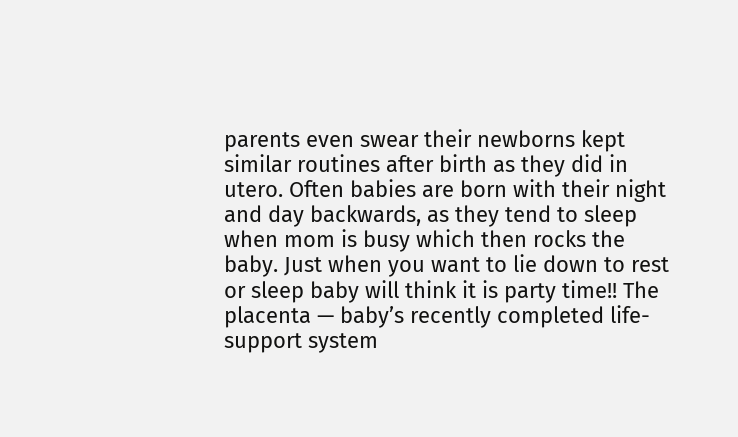parents even swear their newborns kept similar routines after birth as they did in utero. Often babies are born with their night and day backwards, as they tend to sleep when mom is busy which then rocks the baby. Just when you want to lie down to rest or sleep baby will think it is party time!! The placenta — baby’s recently completed life-support system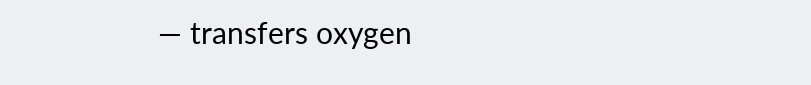— transfers oxygen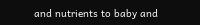and nutrients to baby and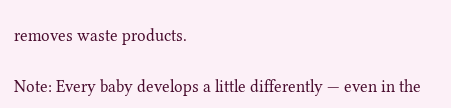removes waste products.

Note: Every baby develops a little differently — even in the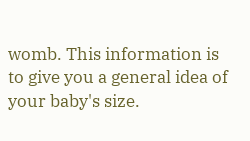womb. This information is to give you a general idea of your baby's size.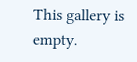This gallery is empty.